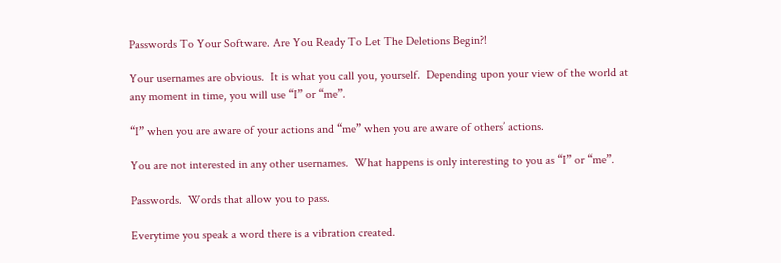Passwords To Your Software. Are You Ready To Let The Deletions Begin?!

Your usernames are obvious.  It is what you call you, yourself.  Depending upon your view of the world at any moment in time, you will use “I” or “me”.

“I” when you are aware of your actions and “me” when you are aware of others’ actions.

You are not interested in any other usernames.  What happens is only interesting to you as “I” or “me”.

Passwords.  Words that allow you to pass.

Everytime you speak a word there is a vibration created.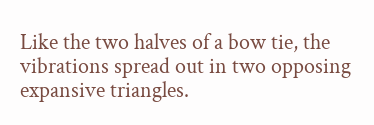Like the two halves of a bow tie, the vibrations spread out in two opposing expansive triangles.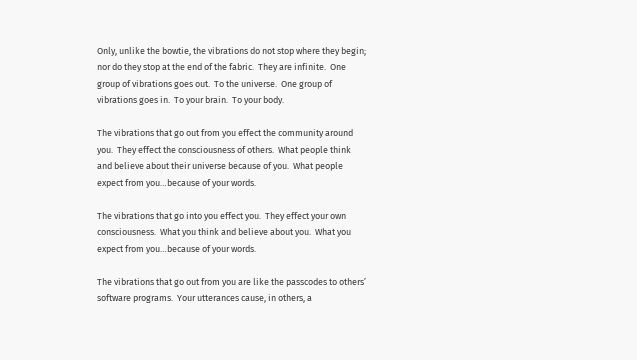Only, unlike the bowtie, the vibrations do not stop where they begin; nor do they stop at the end of the fabric.  They are infinite.  One group of vibrations goes out.  To the universe.  One group of vibrations goes in.  To your brain.  To your body.

The vibrations that go out from you effect the community around you.  They effect the consciousness of others.  What people think and believe about their universe because of you.  What people expect from you…because of your words.

The vibrations that go into you effect you.  They effect your own consciousness.  What you think and believe about you.  What you expect from you…because of your words.

The vibrations that go out from you are like the passcodes to others’ software programs.  Your utterances cause, in others, a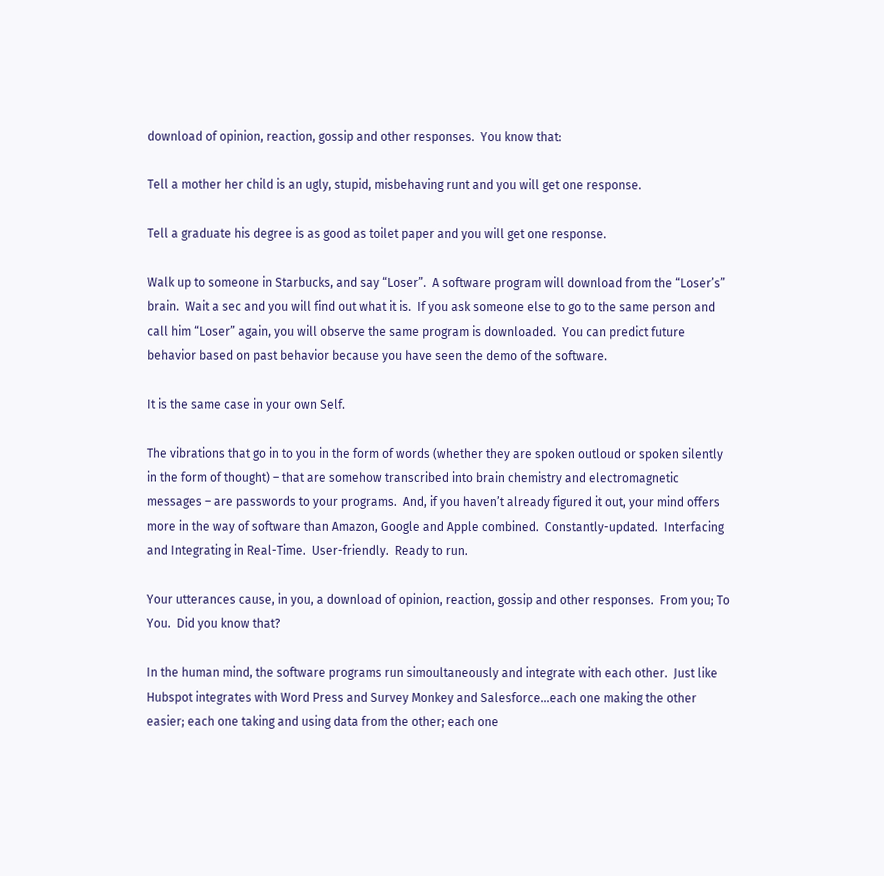download of opinion, reaction, gossip and other responses.  You know that:

Tell a mother her child is an ugly, stupid, misbehaving runt and you will get one response.

Tell a graduate his degree is as good as toilet paper and you will get one response.

Walk up to someone in Starbucks, and say “Loser”.  A software program will download from the “Loser’s” brain.  Wait a sec and you will find out what it is.  If you ask someone else to go to the same person and call him “Loser” again, you will observe the same program is downloaded.  You can predict future behavior based on past behavior because you have seen the demo of the software.

It is the same case in your own Self.

The vibrations that go in to you in the form of words (whether they are spoken outloud or spoken silently in the form of thought) – that are somehow transcribed into brain chemistry and electromagnetic messages – are passwords to your programs.  And, if you haven’t already figured it out, your mind offers more in the way of software than Amazon, Google and Apple combined.  Constantly-updated.  Interfacing and Integrating in Real-Time.  User-friendly.  Ready to run.

Your utterances cause, in you, a download of opinion, reaction, gossip and other responses.  From you; To You.  Did you know that?

In the human mind, the software programs run simoultaneously and integrate with each other.  Just like Hubspot integrates with Word Press and Survey Monkey and Salesforce…each one making the other easier; each one taking and using data from the other; each one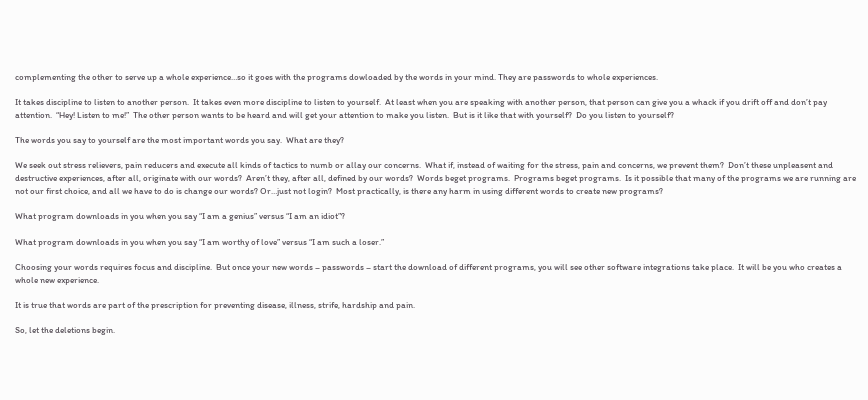complementing the other to serve up a whole experience…so it goes with the programs dowloaded by the words in your mind. They are passwords to whole experiences.

It takes discipline to listen to another person.  It takes even more discipline to listen to yourself.  At least when you are speaking with another person, that person can give you a whack if you drift off and don’t pay attention.  “Hey! Listen to me!”  The other person wants to be heard and will get your attention to make you listen.  But is it like that with yourself?  Do you listen to yourself?

The words you say to yourself are the most important words you say.  What are they?

We seek out stress relievers, pain reducers and execute all kinds of tactics to numb or allay our concerns.  What if, instead of waiting for the stress, pain and concerns, we prevent them?  Don’t these unpleasent and destructive experiences, after all, originate with our words?  Aren’t they, after all, defined by our words?  Words beget programs.  Programs beget programs.  Is it possible that many of the programs we are running are not our first choice, and all we have to do is change our words? Or…just not login?  Most practically, is there any harm in using different words to create new programs?

What program downloads in you when you say “I am a genius” versus “I am an idiot”?

What program downloads in you when you say “I am worthy of love” versus “I am such a loser.”

Choosing your words requires focus and discipline.  But once your new words – passwords – start the download of different programs, you will see other software integrations take place.  It will be you who creates a whole new experience.

It is true that words are part of the prescription for preventing disease, illness, strife, hardship and pain.

So, let the deletions begin.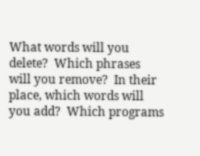What words will you delete?  Which phrases will you remove?  In their place, which words will you add?  Which programs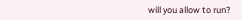will you allow to run?